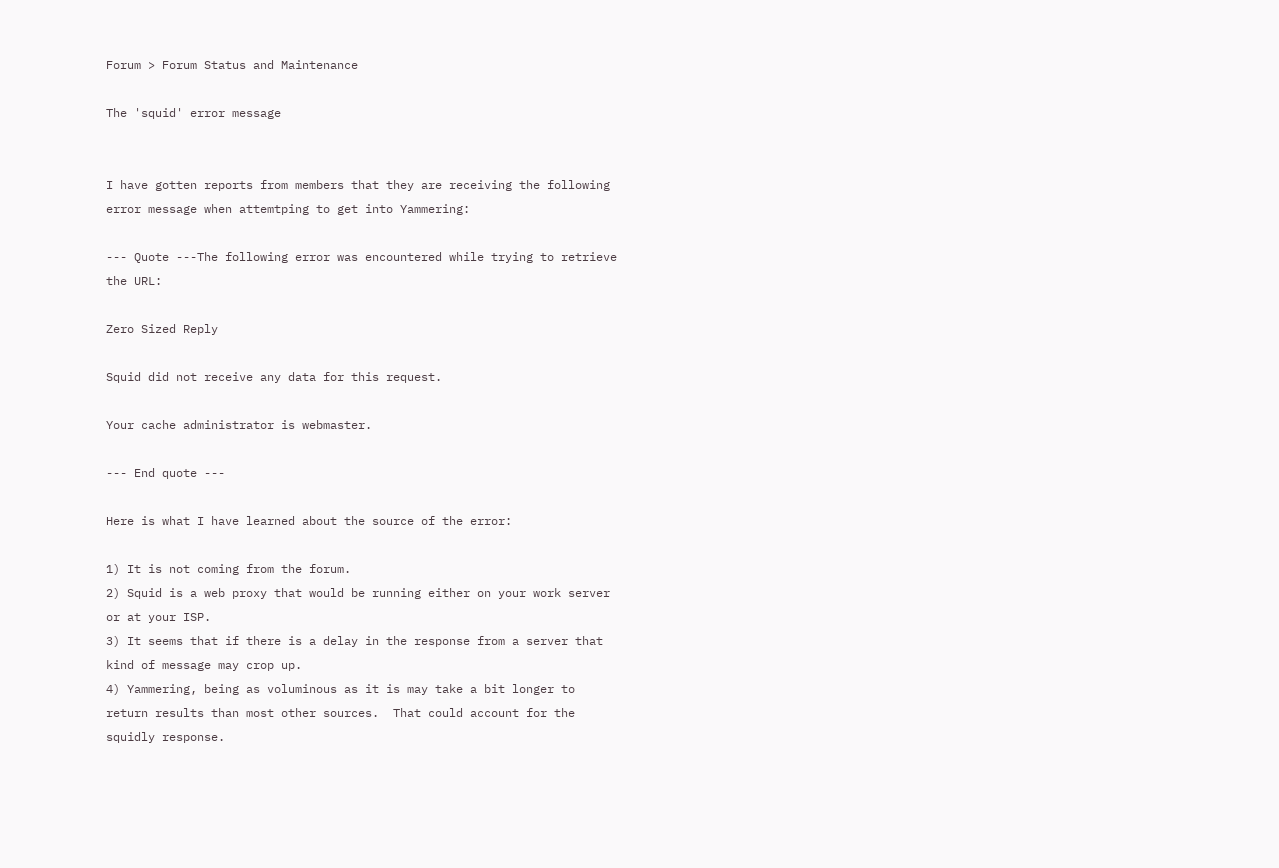Forum > Forum Status and Maintenance

The 'squid' error message


I have gotten reports from members that they are receiving the following error message when attemtping to get into Yammering:

--- Quote ---The following error was encountered while trying to retrieve the URL:

Zero Sized Reply

Squid did not receive any data for this request.

Your cache administrator is webmaster.

--- End quote ---

Here is what I have learned about the source of the error:

1) It is not coming from the forum.
2) Squid is a web proxy that would be running either on your work server or at your ISP.
3) It seems that if there is a delay in the response from a server that kind of message may crop up.
4) Yammering, being as voluminous as it is may take a bit longer to return results than most other sources.  That could account for the squidly response.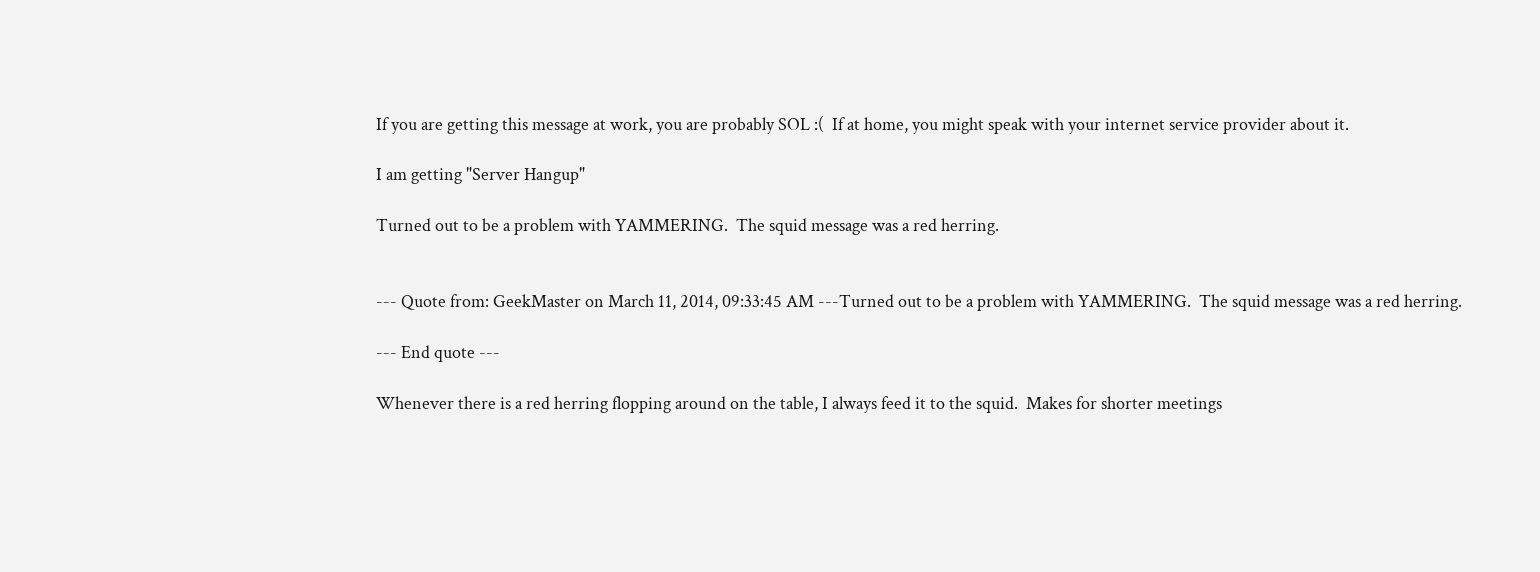If you are getting this message at work, you are probably SOL :(  If at home, you might speak with your internet service provider about it.

I am getting "Server Hangup"

Turned out to be a problem with YAMMERING.  The squid message was a red herring.


--- Quote from: GeekMaster on March 11, 2014, 09:33:45 AM ---Turned out to be a problem with YAMMERING.  The squid message was a red herring.

--- End quote ---

Whenever there is a red herring flopping around on the table, I always feed it to the squid.  Makes for shorter meetings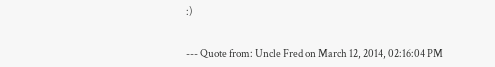:)


--- Quote from: Uncle Fred on March 12, 2014, 02:16:04 PM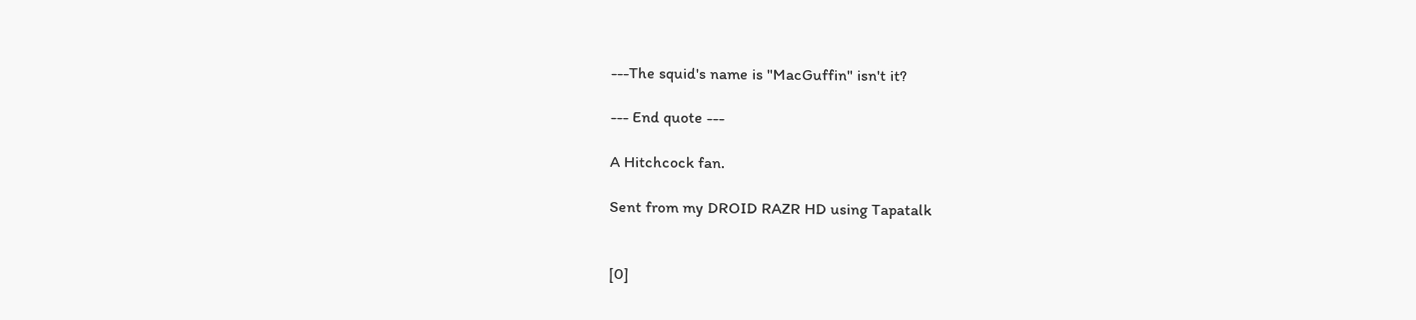---The squid's name is "MacGuffin" isn't it?

--- End quote ---

A Hitchcock fan.

Sent from my DROID RAZR HD using Tapatalk


[0]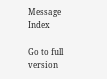Message Index

Go to full version